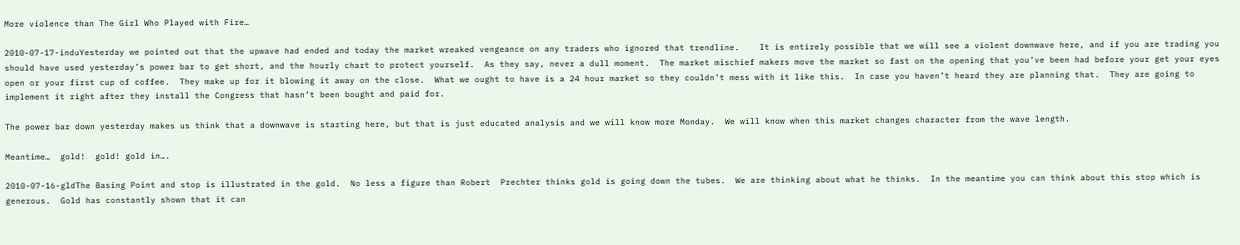More violence than The Girl Who Played with Fire…

2010-07-17-induYesterday we pointed out that the upwave had ended and today the market wreaked vengeance on any traders who ignored that trendline.    It is entirely possible that we will see a violent downwave here, and if you are trading you should have used yesterday’s power bar to get short, and the hourly chart to protect yourself.  As they say, never a dull moment.  The market mischief makers move the market so fast on the opening that you’ve been had before your get your eyes open or your first cup of coffee.  They make up for it blowing it away on the close.  What we ought to have is a 24 hour market so they couldn’t mess with it like this.  In case you haven’t heard they are planning that.  They are going to implement it right after they install the Congress that hasn’t been bought and paid for.

The power bar down yesterday makes us think that a downwave is starting here, but that is just educated analysis and we will know more Monday.  We will know when this market changes character from the wave length.

Meantime…  gold!  gold! gold in….

2010-07-16-gldThe Basing Point and stop is illustrated in the gold.  No less a figure than Robert  Prechter thinks gold is going down the tubes.  We are thinking about what he thinks.  In the meantime you can think about this stop which is generous.  Gold has constantly shown that it can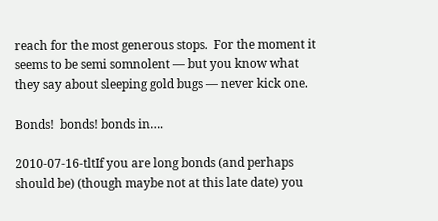reach for the most generous stops.  For the moment it seems to be semi somnolent — but you know what they say about sleeping gold bugs — never kick one.

Bonds!  bonds! bonds in….

2010-07-16-tltIf you are long bonds (and perhaps should be) (though maybe not at this late date) you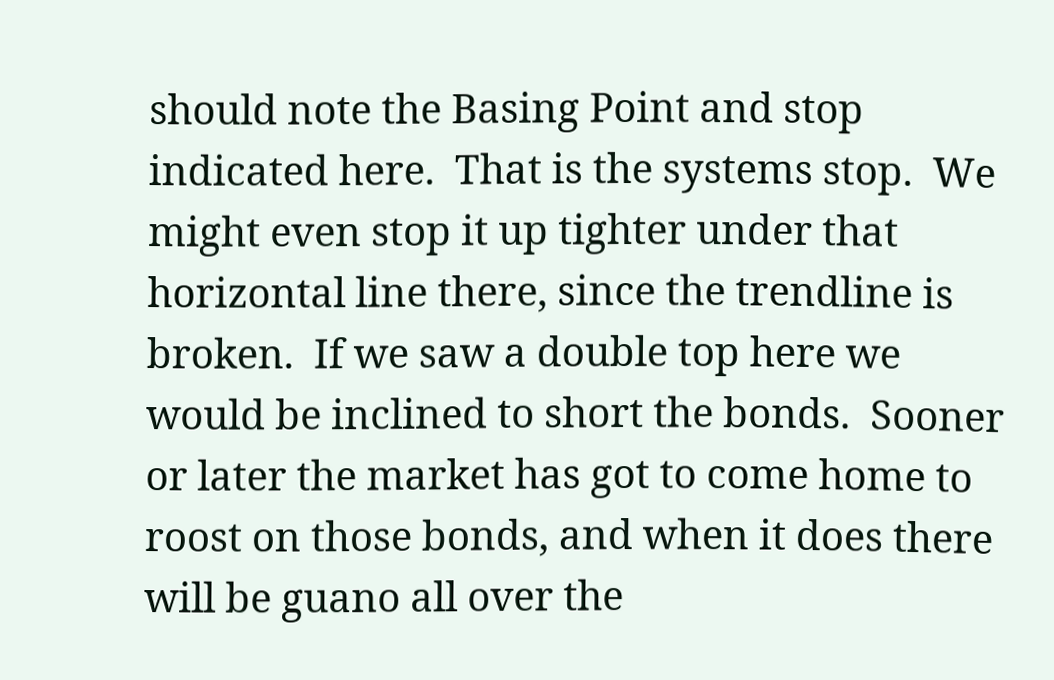should note the Basing Point and stop indicated here.  That is the systems stop.  We might even stop it up tighter under that horizontal line there, since the trendline is broken.  If we saw a double top here we would be inclined to short the bonds.  Sooner or later the market has got to come home to roost on those bonds, and when it does there will be guano all over the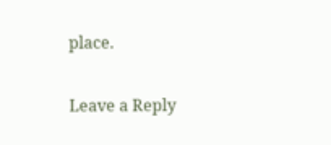place.

Leave a Reply